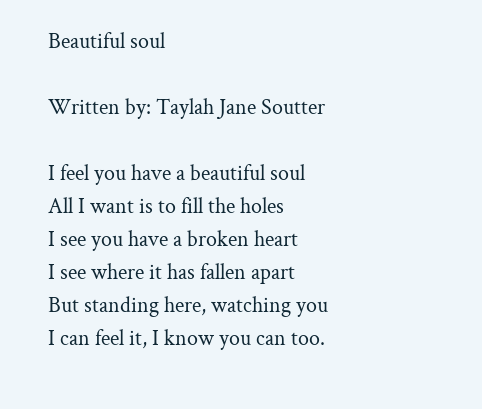Beautiful soul

Written by: Taylah Jane Soutter

I feel you have a beautiful soul
All I want is to fill the holes
I see you have a broken heart
I see where it has fallen apart
But standing here, watching you
I can feel it, I know you can too.